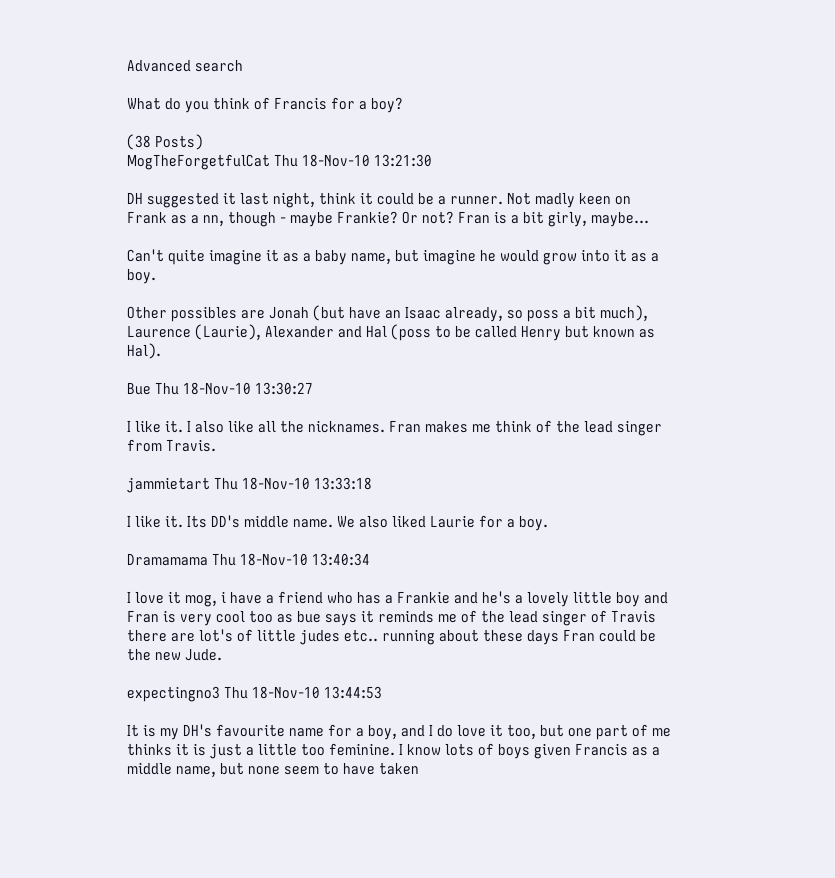Advanced search

What do you think of Francis for a boy?

(38 Posts)
MogTheForgetfulCat Thu 18-Nov-10 13:21:30

DH suggested it last night, think it could be a runner. Not madly keen on Frank as a nn, though - maybe Frankie? Or not? Fran is a bit girly, maybe...

Can't quite imagine it as a baby name, but imagine he would grow into it as a boy.

Other possibles are Jonah (but have an Isaac already, so poss a bit much), Laurence (Laurie), Alexander and Hal (poss to be called Henry but known as Hal).

Bue Thu 18-Nov-10 13:30:27

I like it. I also like all the nicknames. Fran makes me think of the lead singer from Travis.

jammietart Thu 18-Nov-10 13:33:18

I like it. Its DD's middle name. We also liked Laurie for a boy.

Dramamama Thu 18-Nov-10 13:40:34

I love it mog, i have a friend who has a Frankie and he's a lovely little boy and Fran is very cool too as bue says it reminds me of the lead singer of Travis there are lot's of little judes etc.. running about these days Fran could be the new Jude.

expectingno3 Thu 18-Nov-10 13:44:53

It is my DH's favourite name for a boy, and I do love it too, but one part of me thinks it is just a little too feminine. I know lots of boys given Francis as a middle name, but none seem to have taken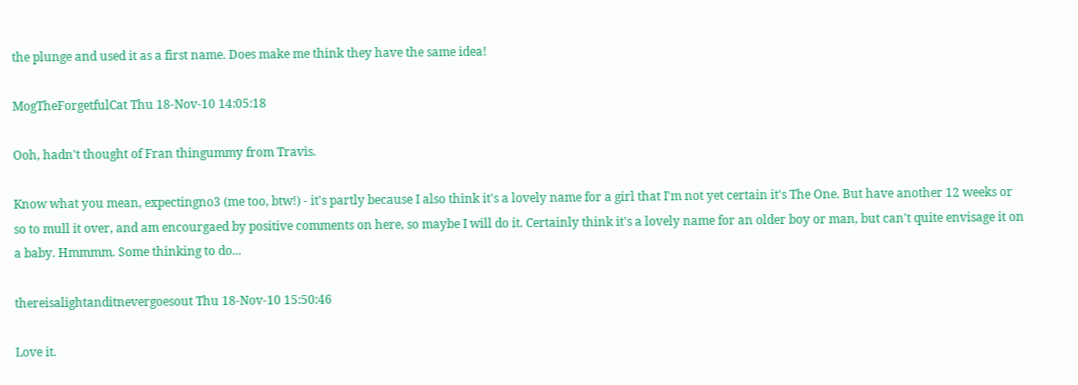the plunge and used it as a first name. Does make me think they have the same idea!

MogTheForgetfulCat Thu 18-Nov-10 14:05:18

Ooh, hadn't thought of Fran thingummy from Travis.

Know what you mean, expectingno3 (me too, btw!) - it's partly because I also think it's a lovely name for a girl that I'm not yet certain it's The One. But have another 12 weeks or so to mull it over, and am encourgaed by positive comments on here, so maybe I will do it. Certainly think it's a lovely name for an older boy or man, but can't quite envisage it on a baby. Hmmmm. Some thinking to do...

thereisalightanditnevergoesout Thu 18-Nov-10 15:50:46

Love it.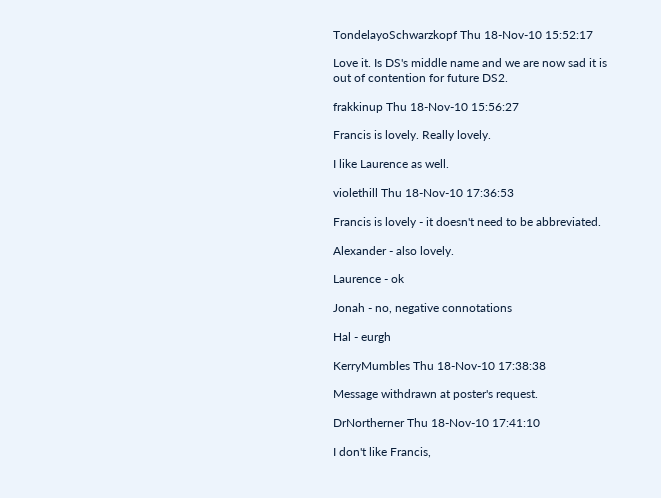TondelayoSchwarzkopf Thu 18-Nov-10 15:52:17

Love it. Is DS's middle name and we are now sad it is out of contention for future DS2.

frakkinup Thu 18-Nov-10 15:56:27

Francis is lovely. Really lovely.

I like Laurence as well.

violethill Thu 18-Nov-10 17:36:53

Francis is lovely - it doesn't need to be abbreviated.

Alexander - also lovely.

Laurence - ok

Jonah - no, negative connotations

Hal - eurgh

KerryMumbles Thu 18-Nov-10 17:38:38

Message withdrawn at poster's request.

DrNortherner Thu 18-Nov-10 17:41:10

I don't like Francis,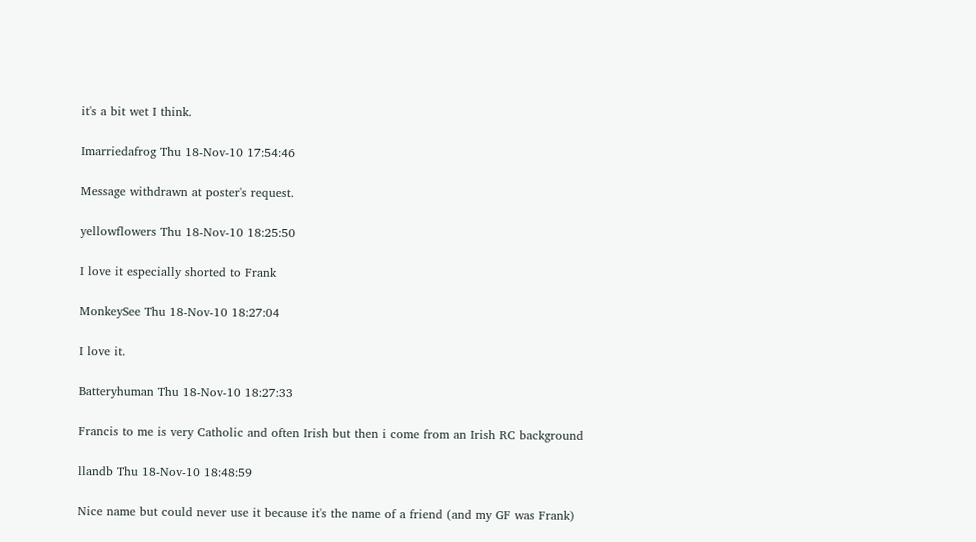it's a bit wet I think.

Imarriedafrog Thu 18-Nov-10 17:54:46

Message withdrawn at poster's request.

yellowflowers Thu 18-Nov-10 18:25:50

I love it especially shorted to Frank

MonkeySee Thu 18-Nov-10 18:27:04

I love it.

Batteryhuman Thu 18-Nov-10 18:27:33

Francis to me is very Catholic and often Irish but then i come from an Irish RC background

llandb Thu 18-Nov-10 18:48:59

Nice name but could never use it because it's the name of a friend (and my GF was Frank)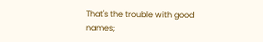That's the trouble with good names;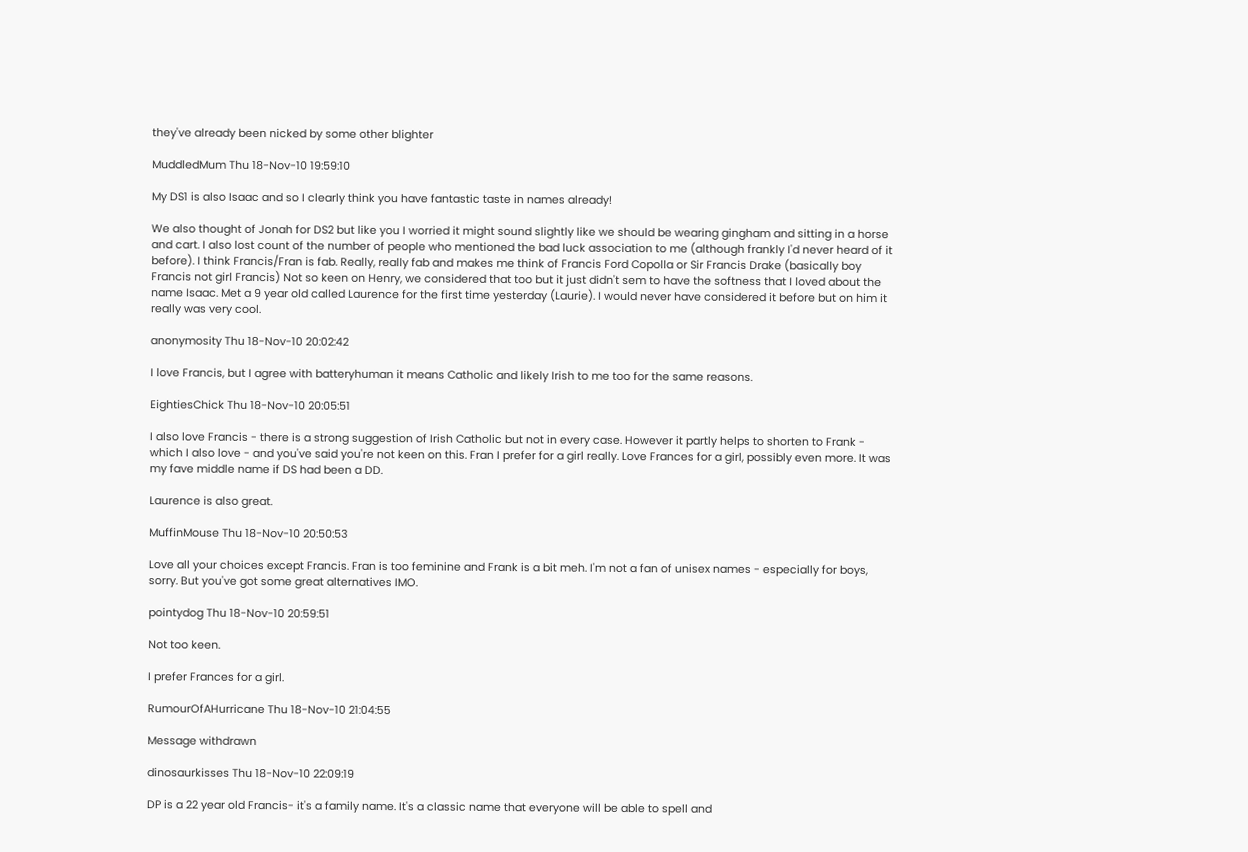they've already been nicked by some other blighter

MuddledMum Thu 18-Nov-10 19:59:10

My DS1 is also Isaac and so I clearly think you have fantastic taste in names already!

We also thought of Jonah for DS2 but like you I worried it might sound slightly like we should be wearing gingham and sitting in a horse and cart. I also lost count of the number of people who mentioned the bad luck association to me (although frankly I'd never heard of it before). I think Francis/Fran is fab. Really, really fab and makes me think of Francis Ford Copolla or Sir Francis Drake (basically boy Francis not girl Francis) Not so keen on Henry, we considered that too but it just didn't sem to have the softness that I loved about the name Isaac. Met a 9 year old called Laurence for the first time yesterday (Laurie). I would never have considered it before but on him it really was very cool.

anonymosity Thu 18-Nov-10 20:02:42

I love Francis, but I agree with batteryhuman it means Catholic and likely Irish to me too for the same reasons.

EightiesChick Thu 18-Nov-10 20:05:51

I also love Francis - there is a strong suggestion of Irish Catholic but not in every case. However it partly helps to shorten to Frank - which I also love - and you've said you're not keen on this. Fran I prefer for a girl really. Love Frances for a girl, possibly even more. It was my fave middle name if DS had been a DD.

Laurence is also great.

MuffinMouse Thu 18-Nov-10 20:50:53

Love all your choices except Francis. Fran is too feminine and Frank is a bit meh. I'm not a fan of unisex names - especially for boys, sorry. But you've got some great alternatives IMO.

pointydog Thu 18-Nov-10 20:59:51

Not too keen.

I prefer Frances for a girl.

RumourOfAHurricane Thu 18-Nov-10 21:04:55

Message withdrawn

dinosaurkisses Thu 18-Nov-10 22:09:19

DP is a 22 year old Francis- it's a family name. It's a classic name that everyone will be able to spell and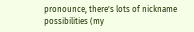pronounce, there's lots of nickname possibilities (my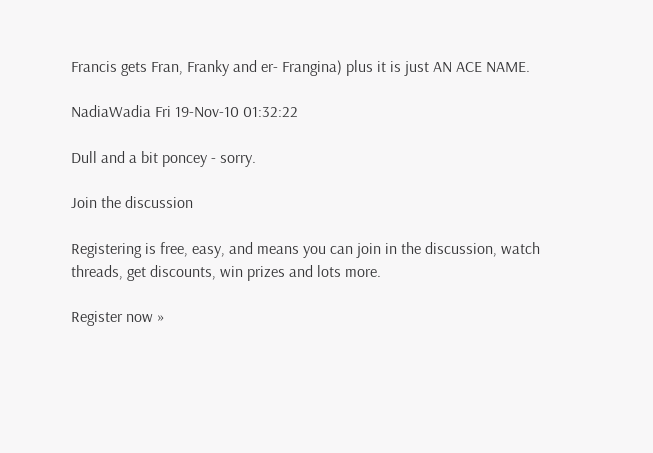Francis gets Fran, Franky and er- Frangina) plus it is just AN ACE NAME.

NadiaWadia Fri 19-Nov-10 01:32:22

Dull and a bit poncey - sorry.

Join the discussion

Registering is free, easy, and means you can join in the discussion, watch threads, get discounts, win prizes and lots more.

Register now »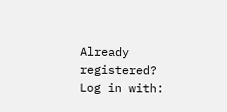Already registered? Log in with: